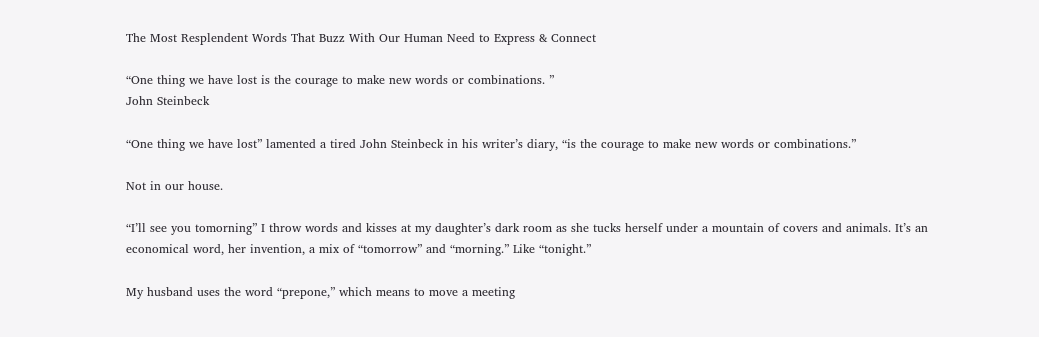The Most Resplendent Words That Buzz With Our Human Need to Express & Connect

“One thing we have lost is the courage to make new words or combinations. ”
John Steinbeck

“One thing we have lost” lamented a tired John Steinbeck in his writer’s diary, “is the courage to make new words or combinations.”

Not in our house.

“I’ll see you tomorning” I throw words and kisses at my daughter’s dark room as she tucks herself under a mountain of covers and animals. It’s an economical word, her invention, a mix of “tomorrow” and “morning.” Like “tonight.”

My husband uses the word “prepone,” which means to move a meeting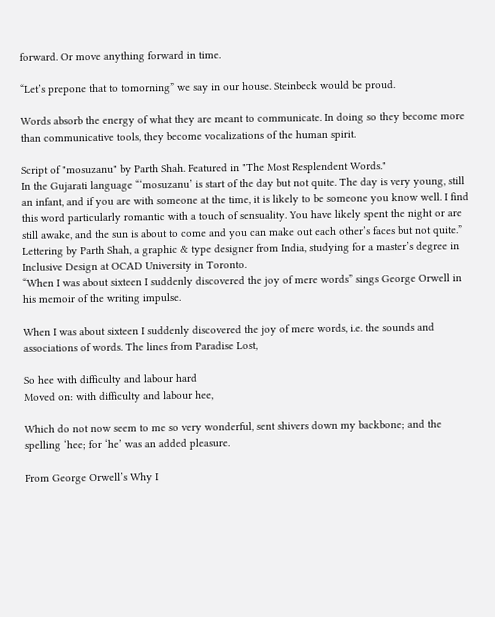forward. Or move anything forward in time.

“Let’s prepone that to tomorning” we say in our house. Steinbeck would be proud.

Words absorb the energy of what they are meant to communicate. In doing so they become more than communicative tools, they become vocalizations of the human spirit.

Script of "mosuzanu" by Parth Shah. Featured in "The Most Resplendent Words."
In the Gujarati language “‘mosuzanu’ is start of the day but not quite. The day is very young, still an infant, and if you are with someone at the time, it is likely to be someone you know well. I find this word particularly romantic with a touch of sensuality. You have likely spent the night or are still awake, and the sun is about to come and you can make out each other’s faces but not quite.” Lettering by Parth Shah, a graphic & type designer from India, studying for a master’s degree in Inclusive Design at OCAD University in Toronto.
“When I was about sixteen I suddenly discovered the joy of mere words” sings George Orwell in his memoir of the writing impulse.

When I was about sixteen I suddenly discovered the joy of mere words, i.e. the sounds and associations of words. The lines from Paradise Lost,

So hee with difficulty and labour hard
Moved on: with difficulty and labour hee,

Which do not now seem to me so very wonderful, sent shivers down my backbone; and the spelling ‘hee; for ‘he’ was an added pleasure.

From George Orwell’s Why I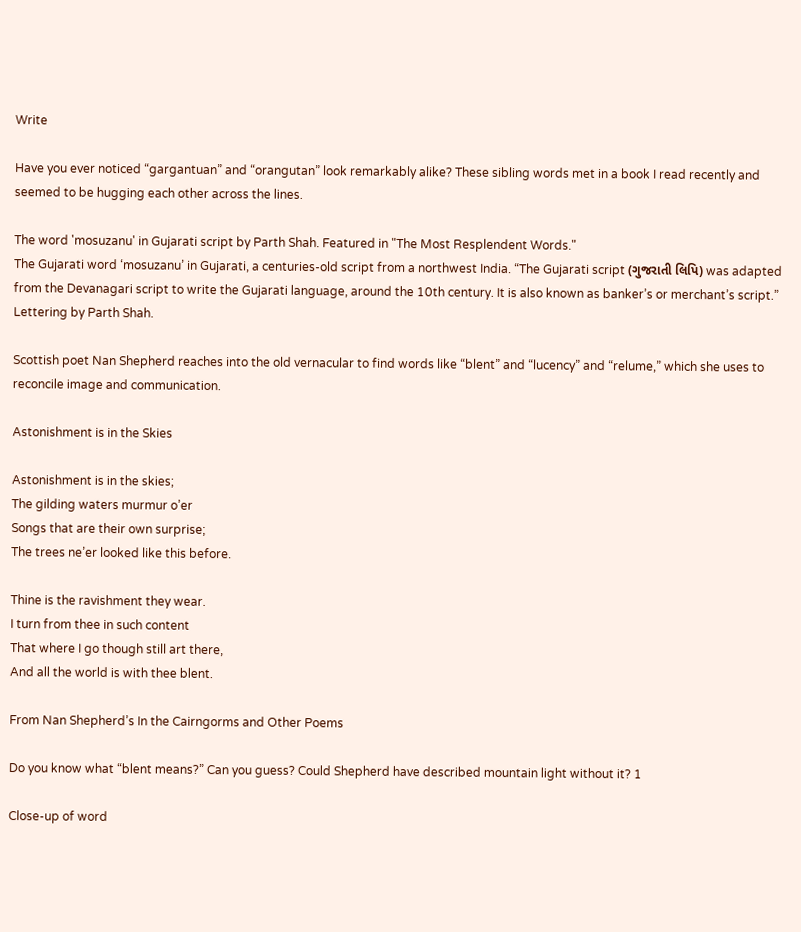Write

Have you ever noticed “gargantuan” and “orangutan” look remarkably alike? These sibling words met in a book I read recently and seemed to be hugging each other across the lines.

The word 'mosuzanu' in Gujarati script by Parth Shah. Featured in "The Most Resplendent Words."
The Gujarati word ‘mosuzanu’ in Gujarati, a centuries-old script from a northwest India. “The Gujarati script (ગુજરાતી લિપિ) was adapted from the Devanagari script to write the Gujarati language, around the 10th century. It is also known as banker’s or merchant’s script.” Lettering by Parth Shah.

Scottish poet Nan Shepherd reaches into the old vernacular to find words like “blent” and “lucency” and “relume,” which she uses to reconcile image and communication.

Astonishment is in the Skies

Astonishment is in the skies;
The gilding waters murmur o’er
Songs that are their own surprise;
The trees ne’er looked like this before.

Thine is the ravishment they wear.
I turn from thee in such content
That where I go though still art there,
And all the world is with thee blent.

From Nan Shepherd’s In the Cairngorms and Other Poems

Do you know what “blent means?” Can you guess? Could Shepherd have described mountain light without it? 1

Close-up of word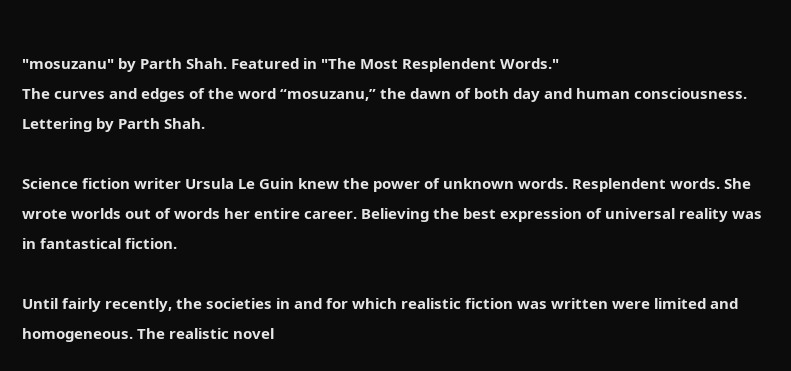"mosuzanu" by Parth Shah. Featured in "The Most Resplendent Words."
The curves and edges of the word “mosuzanu,” the dawn of both day and human consciousness. Lettering by Parth Shah.

Science fiction writer Ursula Le Guin knew the power of unknown words. Resplendent words. She wrote worlds out of words her entire career. Believing the best expression of universal reality was in fantastical fiction.

Until fairly recently, the societies in and for which realistic fiction was written were limited and homogeneous. The realistic novel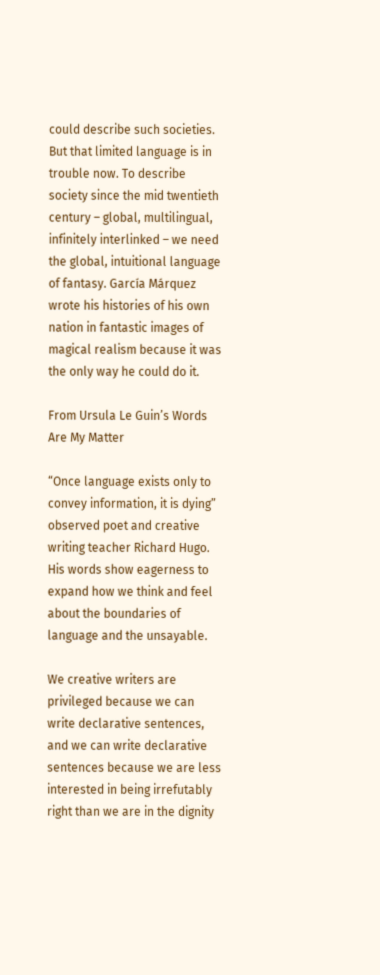could describe such societies. But that limited language is in trouble now. To describe society since the mid twentieth century – global, multilingual, infinitely interlinked – we need the global, intuitional language of fantasy. García Márquez wrote his histories of his own nation in fantastic images of magical realism because it was the only way he could do it.

From Ursula Le Guin’s Words Are My Matter

“Once language exists only to convey information, it is dying” observed poet and creative writing teacher Richard Hugo. His words show eagerness to expand how we think and feel about the boundaries of language and the unsayable.

We creative writers are privileged because we can write declarative sentences, and we can write declarative sentences because we are less interested in being irrefutably right than we are in the dignity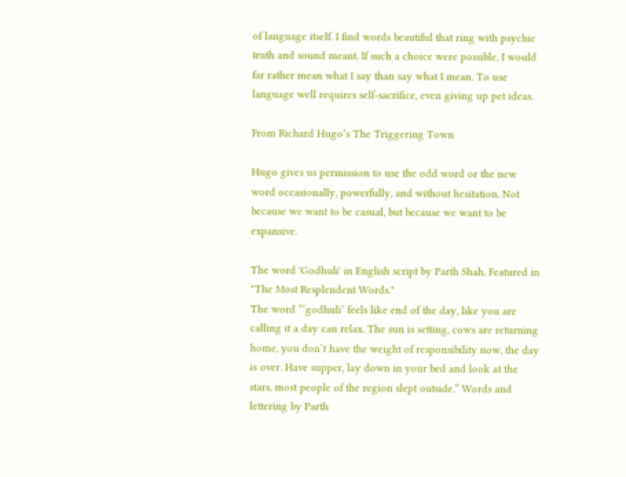of language itself. I find words beautiful that ring with psychic truth and sound meant. If such a choice were possible, I would far rather mean what I say than say what I mean. To use language well requires self-sacrifice, even giving up pet ideas.

From Richard Hugo’s The Triggering Town

Hugo gives us permission to use the odd word or the new word occasionally, powerfully, and without hesitation. Not because we want to be casual, but because we want to be expansive.

The word 'Godhuli' in English script by Parth Shah. Featured in "The Most Resplendent Words."
The word “‘godhuli’ feels like end of the day, like you are calling it a day can relax. The sun is setting, cows are returning home, you don’t have the weight of responsibility now, the day is over. Have supper, lay down in your bed and look at the stars, most people of the region slept outside.” Words and lettering by Parth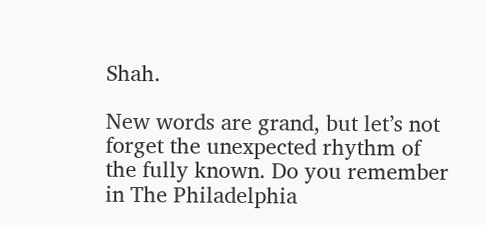Shah.

New words are grand, but let’s not forget the unexpected rhythm of the fully known. Do you remember in The Philadelphia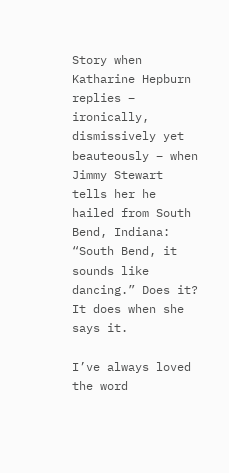Story when Katharine Hepburn replies – ironically, dismissively yet beauteously – when Jimmy Stewart tells her he hailed from South Bend, Indiana: “South Bend, it sounds like dancing.” Does it? It does when she says it.

I’ve always loved the word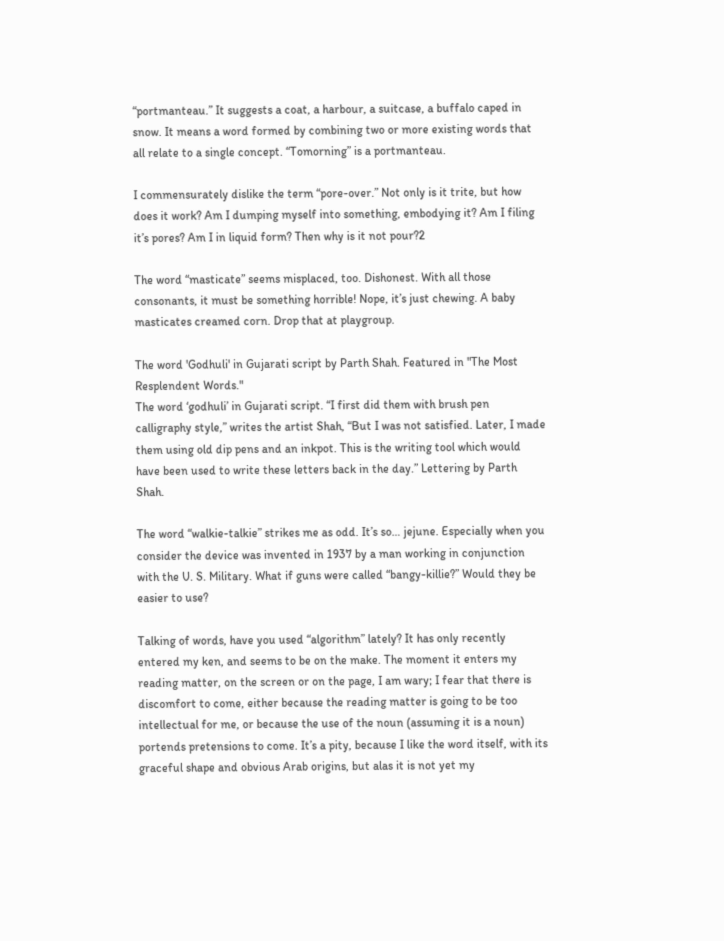“portmanteau.” It suggests a coat, a harbour, a suitcase, a buffalo caped in snow. It means a word formed by combining two or more existing words that all relate to a single concept. “Tomorning” is a portmanteau.

I commensurately dislike the term “pore-over.” Not only is it trite, but how does it work? Am I dumping myself into something, embodying it? Am I filing it’s pores? Am I in liquid form? Then why is it not pour?2

The word “masticate” seems misplaced, too. Dishonest. With all those consonants, it must be something horrible! Nope, it’s just chewing. A baby masticates creamed corn. Drop that at playgroup.

The word 'Godhuli' in Gujarati script by Parth Shah. Featured in "The Most Resplendent Words."
The word ‘godhuli’ in Gujarati script. “I first did them with brush pen calligraphy style,” writes the artist Shah, “But I was not satisfied. Later, I made them using old dip pens and an inkpot. This is the writing tool which would have been used to write these letters back in the day.” Lettering by Parth Shah.

The word “walkie-talkie” strikes me as odd. It’s so… jejune. Especially when you consider the device was invented in 1937 by a man working in conjunction with the U. S. Military. What if guns were called “bangy-killie?” Would they be easier to use?

Talking of words, have you used “algorithm” lately? It has only recently entered my ken, and seems to be on the make. The moment it enters my reading matter, on the screen or on the page, I am wary; I fear that there is discomfort to come, either because the reading matter is going to be too intellectual for me, or because the use of the noun (assuming it is a noun) portends pretensions to come. It’s a pity, because I like the word itself, with its graceful shape and obvious Arab origins, but alas it is not yet my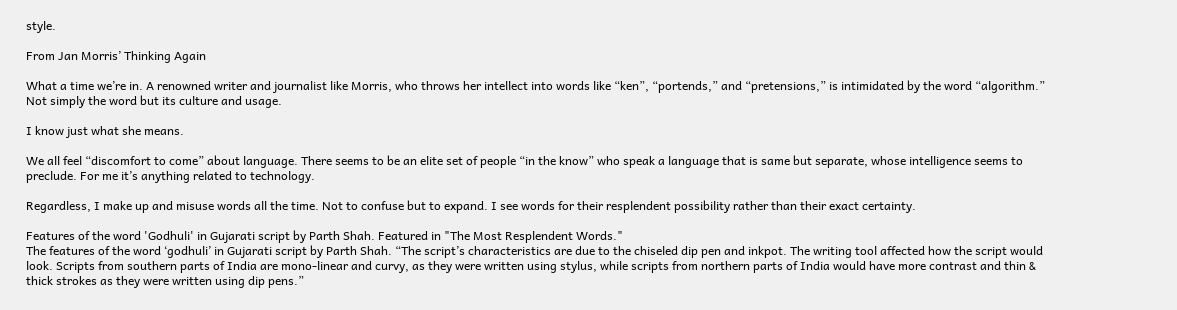style.

From Jan Morris’ Thinking Again

What a time we’re in. A renowned writer and journalist like Morris, who throws her intellect into words like “ken”, “portends,” and “pretensions,” is intimidated by the word “algorithm.” Not simply the word but its culture and usage.

I know just what she means.

We all feel “discomfort to come” about language. There seems to be an elite set of people “in the know” who speak a language that is same but separate, whose intelligence seems to preclude. For me it’s anything related to technology.

Regardless, I make up and misuse words all the time. Not to confuse but to expand. I see words for their resplendent possibility rather than their exact certainty.

Features of the word 'Godhuli' in Gujarati script by Parth Shah. Featured in "The Most Resplendent Words."
The features of the word ‘godhuli’ in Gujarati script by Parth Shah. “The script’s characteristics are due to the chiseled dip pen and inkpot. The writing tool affected how the script would look. Scripts from southern parts of India are mono-linear and curvy, as they were written using stylus, while scripts from northern parts of India would have more contrast and thin & thick strokes as they were written using dip pens.”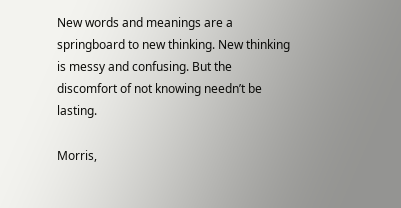New words and meanings are a springboard to new thinking. New thinking is messy and confusing. But the discomfort of not knowing needn’t be lasting.

Morris,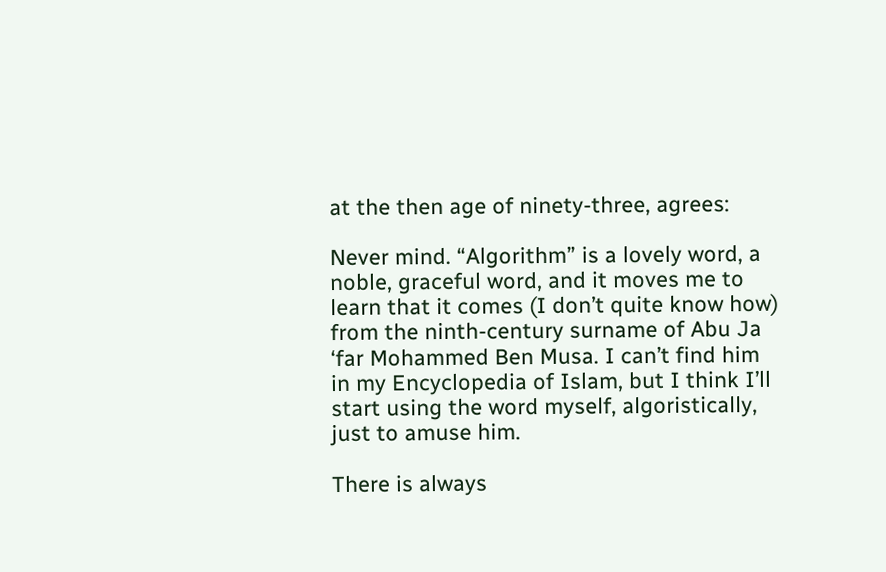at the then age of ninety-three, agrees:

Never mind. “Algorithm” is a lovely word, a noble, graceful word, and it moves me to learn that it comes (I don’t quite know how) from the ninth-century surname of Abu Ja ‘far Mohammed Ben Musa. I can’t find him in my Encyclopedia of Islam, but I think I’ll start using the word myself, algoristically, just to amuse him.

There is always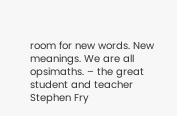room for new words. New meanings. We are all opsimaths. – the great student and teacher Stephen Fry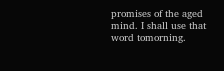promises of the aged mind. I shall use that word tomorning.